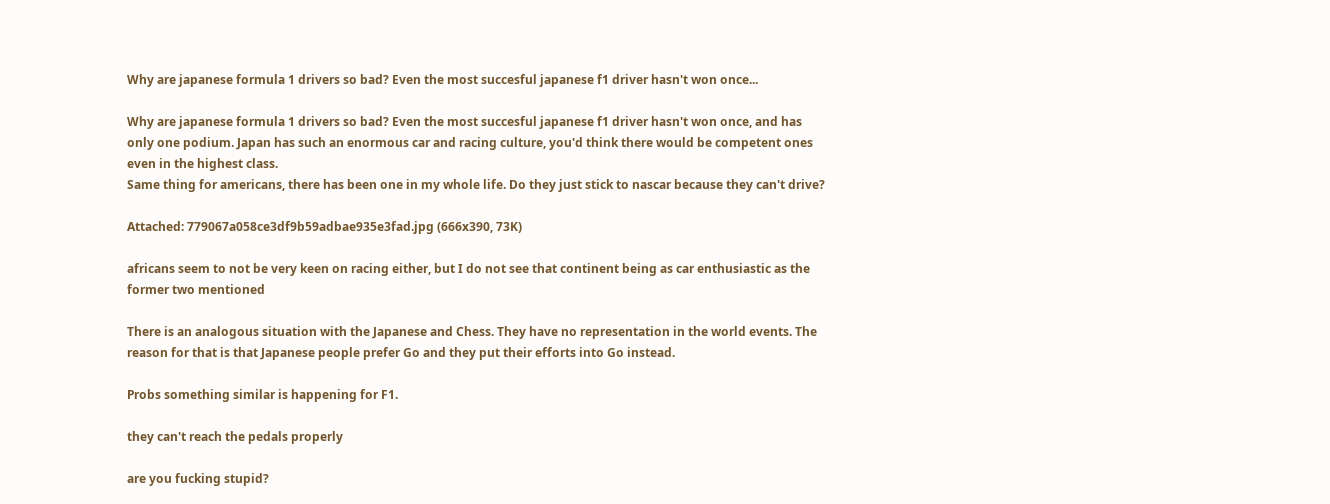Why are japanese formula 1 drivers so bad? Even the most succesful japanese f1 driver hasn't won once...

Why are japanese formula 1 drivers so bad? Even the most succesful japanese f1 driver hasn't won once, and has only one podium. Japan has such an enormous car and racing culture, you'd think there would be competent ones even in the highest class.
Same thing for americans, there has been one in my whole life. Do they just stick to nascar because they can't drive?

Attached: 779067a058ce3df9b59adbae935e3fad.jpg (666x390, 73K)

africans seem to not be very keen on racing either, but I do not see that continent being as car enthusiastic as the former two mentioned

There is an analogous situation with the Japanese and Chess. They have no representation in the world events. The reason for that is that Japanese people prefer Go and they put their efforts into Go instead.

Probs something similar is happening for F1.

they can't reach the pedals properly

are you fucking stupid?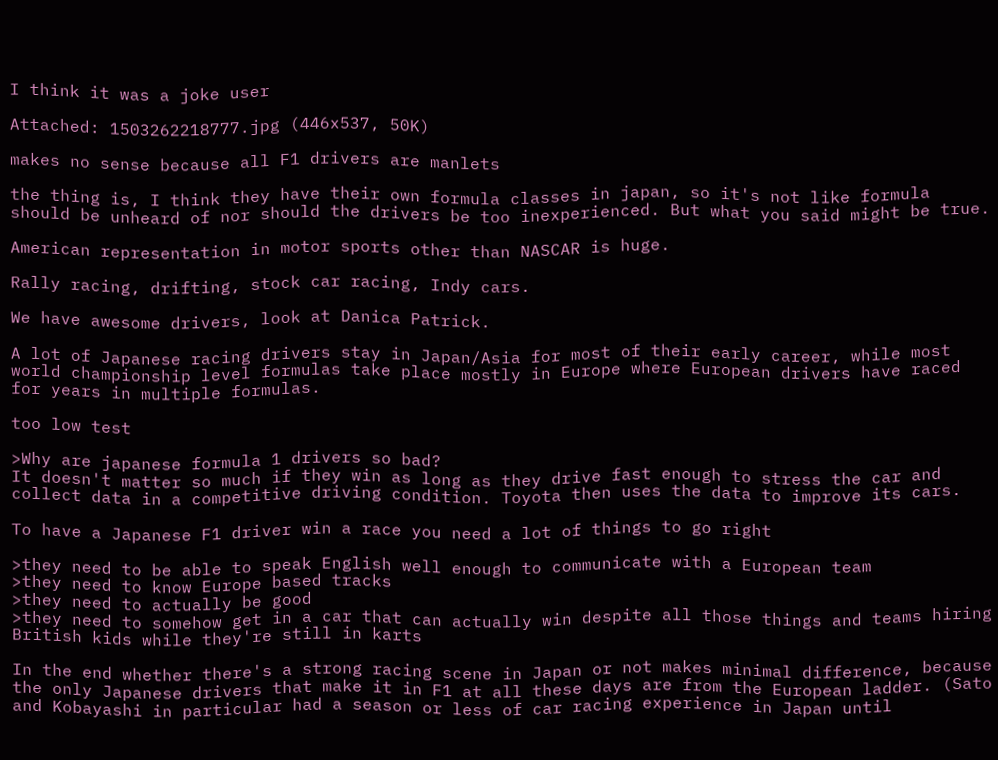I think it was a joke user

Attached: 1503262218777.jpg (446x537, 50K)

makes no sense because all F1 drivers are manlets

the thing is, I think they have their own formula classes in japan, so it's not like formula should be unheard of nor should the drivers be too inexperienced. But what you said might be true.

American representation in motor sports other than NASCAR is huge.

Rally racing, drifting, stock car racing, Indy cars.

We have awesome drivers, look at Danica Patrick.

A lot of Japanese racing drivers stay in Japan/Asia for most of their early career, while most world championship level formulas take place mostly in Europe where European drivers have raced for years in multiple formulas.

too low test

>Why are japanese formula 1 drivers so bad?
It doesn't matter so much if they win as long as they drive fast enough to stress the car and collect data in a competitive driving condition. Toyota then uses the data to improve its cars.

To have a Japanese F1 driver win a race you need a lot of things to go right

>they need to be able to speak English well enough to communicate with a European team
>they need to know Europe based tracks
>they need to actually be good
>they need to somehow get in a car that can actually win despite all those things and teams hiring British kids while they're still in karts

In the end whether there's a strong racing scene in Japan or not makes minimal difference, because the only Japanese drivers that make it in F1 at all these days are from the European ladder. (Sato and Kobayashi in particular had a season or less of car racing experience in Japan until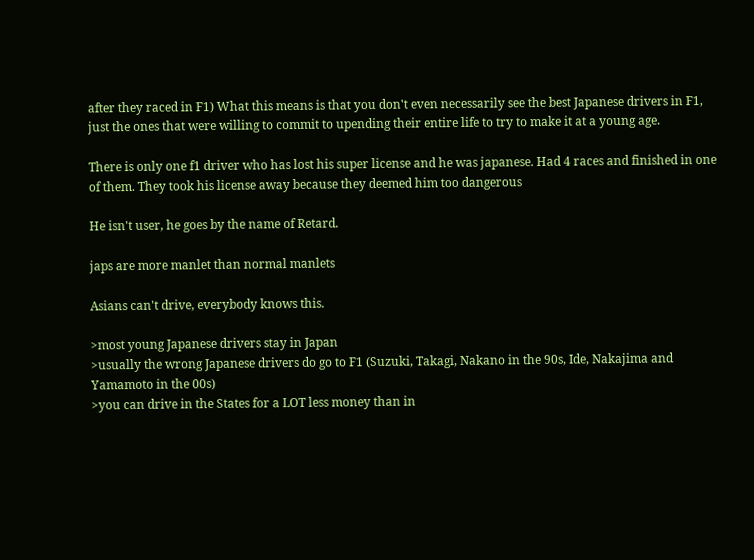after they raced in F1) What this means is that you don't even necessarily see the best Japanese drivers in F1, just the ones that were willing to commit to upending their entire life to try to make it at a young age.

There is only one f1 driver who has lost his super license and he was japanese. Had 4 races and finished in one of them. They took his license away because they deemed him too dangerous

He isn't user, he goes by the name of Retard.

japs are more manlet than normal manlets

Asians can't drive, everybody knows this.

>most young Japanese drivers stay in Japan
>usually the wrong Japanese drivers do go to F1 (Suzuki, Takagi, Nakano in the 90s, Ide, Nakajima and Yamamoto in the 00s)
>you can drive in the States for a LOT less money than in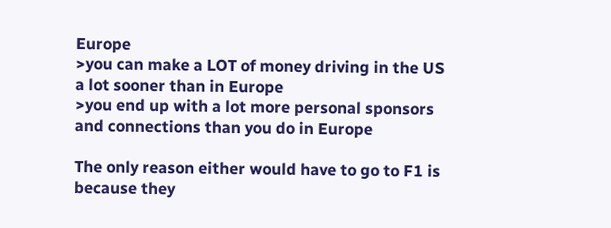Europe
>you can make a LOT of money driving in the US a lot sooner than in Europe
>you end up with a lot more personal sponsors and connections than you do in Europe

The only reason either would have to go to F1 is because they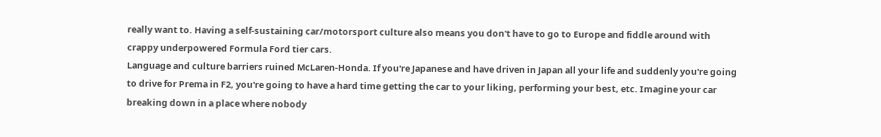really want to. Having a self-sustaining car/motorsport culture also means you don't have to go to Europe and fiddle around with crappy underpowered Formula Ford tier cars.
Language and culture barriers ruined McLaren-Honda. If you're Japanese and have driven in Japan all your life and suddenly you're going to drive for Prema in F2, you're going to have a hard time getting the car to your liking, performing your best, etc. Imagine your car breaking down in a place where nobody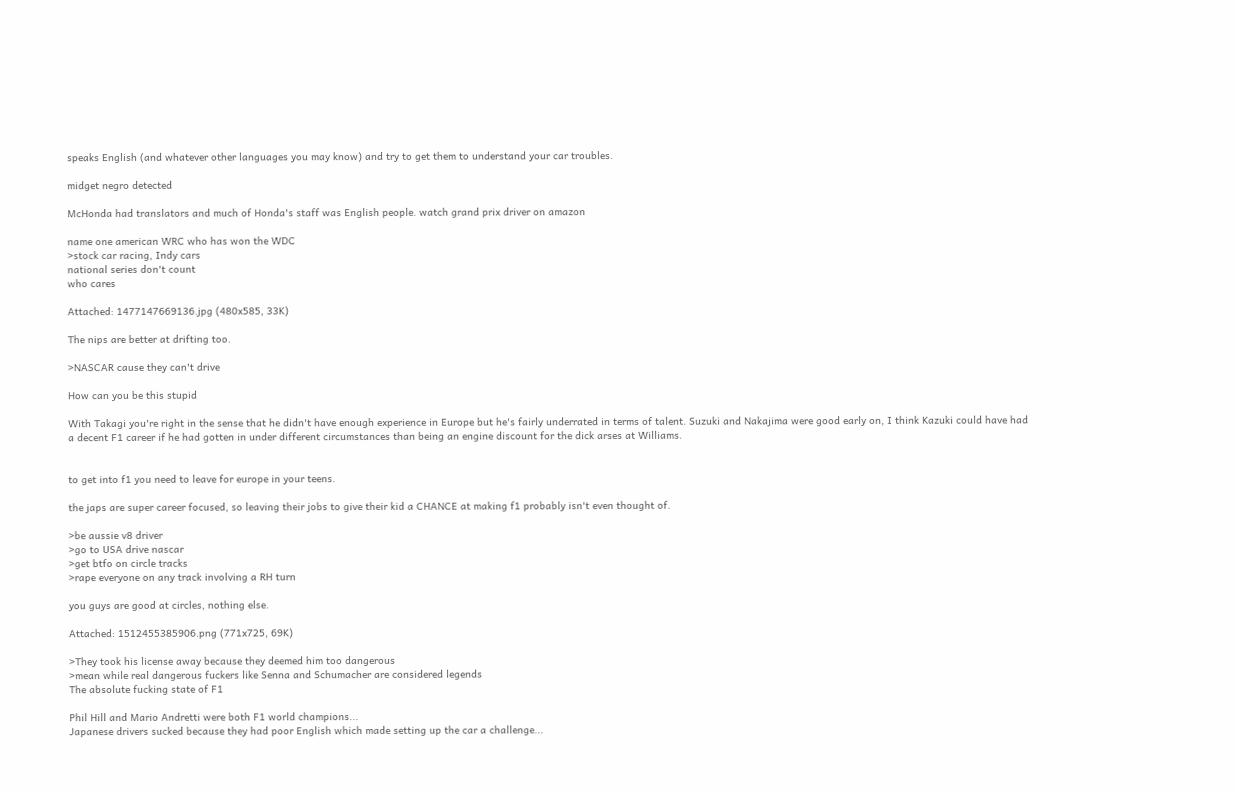speaks English (and whatever other languages you may know) and try to get them to understand your car troubles.

midget negro detected

McHonda had translators and much of Honda's staff was English people. watch grand prix driver on amazon

name one american WRC who has won the WDC
>stock car racing, Indy cars
national series don't count
who cares

Attached: 1477147669136.jpg (480x585, 33K)

The nips are better at drifting too.

>NASCAR cause they can't drive

How can you be this stupid

With Takagi you're right in the sense that he didn't have enough experience in Europe but he's fairly underrated in terms of talent. Suzuki and Nakajima were good early on, I think Kazuki could have had a decent F1 career if he had gotten in under different circumstances than being an engine discount for the dick arses at Williams.


to get into f1 you need to leave for europe in your teens.

the japs are super career focused, so leaving their jobs to give their kid a CHANCE at making f1 probably isn't even thought of.

>be aussie v8 driver
>go to USA drive nascar
>get btfo on circle tracks
>rape everyone on any track involving a RH turn

you guys are good at circles, nothing else.

Attached: 1512455385906.png (771x725, 69K)

>They took his license away because they deemed him too dangerous
>mean while real dangerous fuckers like Senna and Schumacher are considered legends
The absolute fucking state of F1

Phil Hill and Mario Andretti were both F1 world champions...
Japanese drivers sucked because they had poor English which made setting up the car a challenge...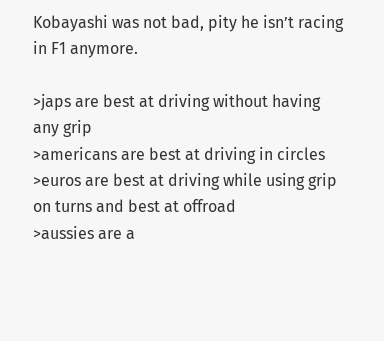Kobayashi was not bad, pity he isn’t racing in F1 anymore.

>japs are best at driving without having any grip
>americans are best at driving in circles
>euros are best at driving while using grip on turns and best at offroad
>aussies are a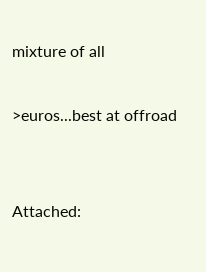mixture of all

>euros...best at offroad


Attached: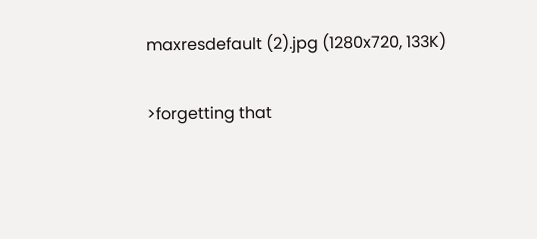maxresdefault (2).jpg (1280x720, 133K)

>forgetting that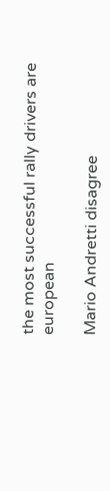the most successful rally drivers are european

Mario Andretti disagree